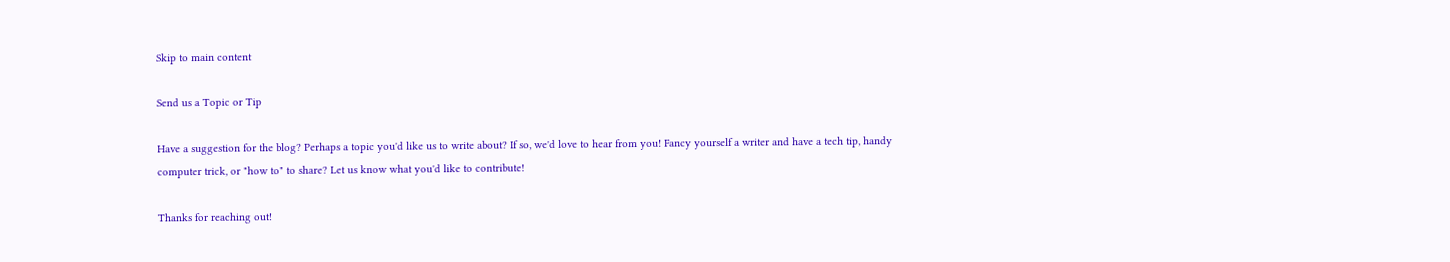Skip to main content

Send us a Topic or Tip

Have a suggestion for the blog? Perhaps a topic you'd like us to write about? If so, we'd love to hear from you! Fancy yourself a writer and have a tech tip, handy computer trick, or "how to" to share? Let us know what you'd like to contribute!

Thanks for reaching out!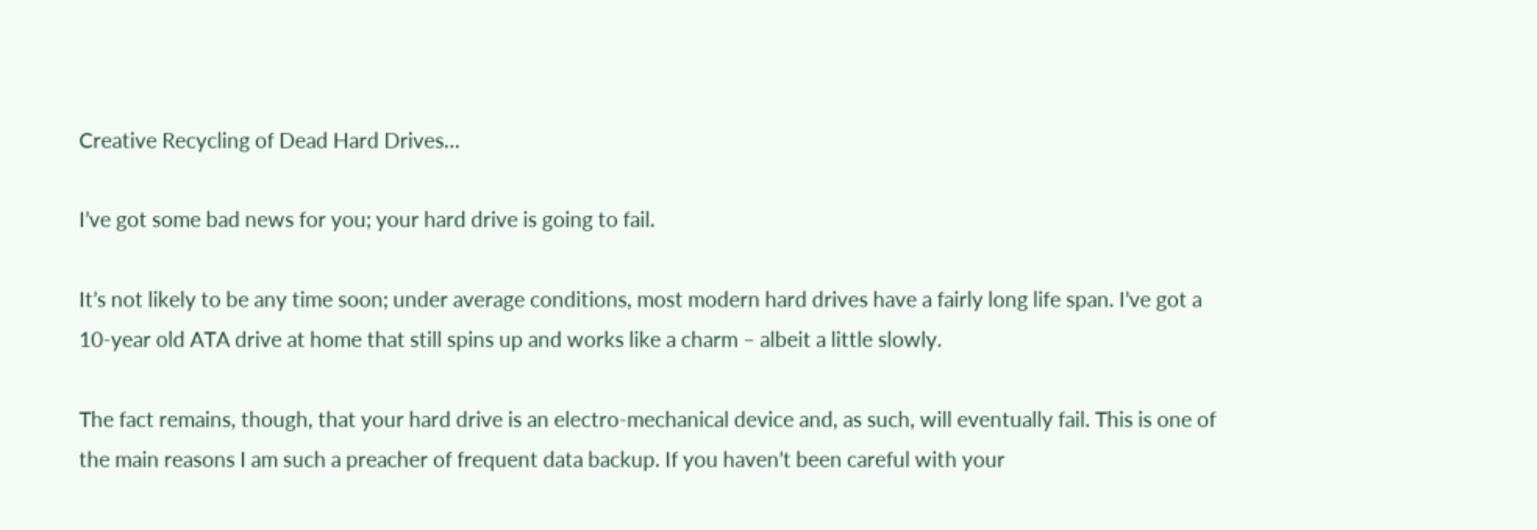Creative Recycling of Dead Hard Drives…

I’ve got some bad news for you; your hard drive is going to fail.

It’s not likely to be any time soon; under average conditions, most modern hard drives have a fairly long life span. I’ve got a 10-year old ATA drive at home that still spins up and works like a charm – albeit a little slowly.

The fact remains, though, that your hard drive is an electro-mechanical device and, as such, will eventually fail. This is one of the main reasons I am such a preacher of frequent data backup. If you haven’t been careful with your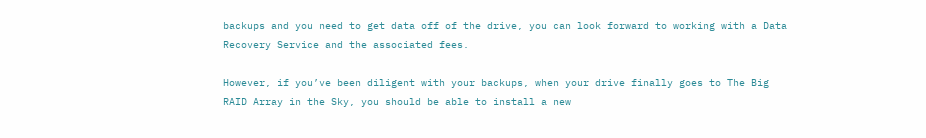backups and you need to get data off of the drive, you can look forward to working with a Data Recovery Service and the associated fees.

However, if you’ve been diligent with your backups, when your drive finally goes to The Big RAID Array in the Sky, you should be able to install a new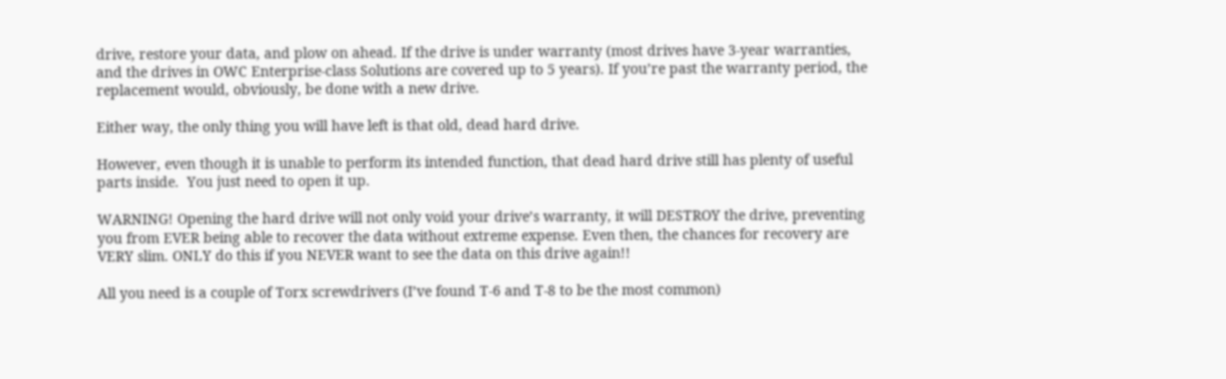drive, restore your data, and plow on ahead. If the drive is under warranty (most drives have 3-year warranties, and the drives in OWC Enterprise-class Solutions are covered up to 5 years). If you’re past the warranty period, the replacement would, obviously, be done with a new drive.

Either way, the only thing you will have left is that old, dead hard drive.

However, even though it is unable to perform its intended function, that dead hard drive still has plenty of useful parts inside.  You just need to open it up.

WARNING! Opening the hard drive will not only void your drive’s warranty, it will DESTROY the drive, preventing you from EVER being able to recover the data without extreme expense. Even then, the chances for recovery are VERY slim. ONLY do this if you NEVER want to see the data on this drive again!!

All you need is a couple of Torx screwdrivers (I’ve found T-6 and T-8 to be the most common)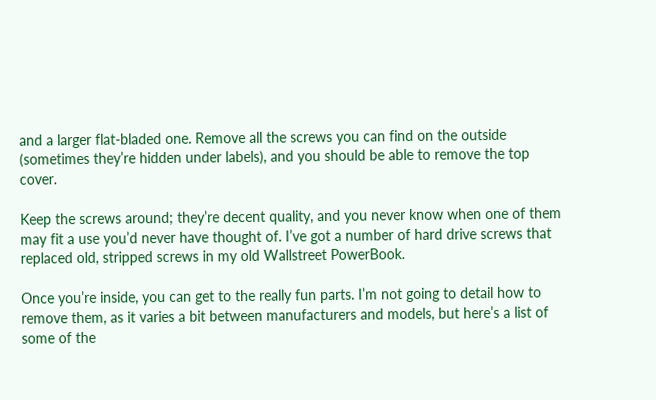and a larger flat-bladed one. Remove all the screws you can find on the outside (sometimes they’re hidden under labels), and you should be able to remove the top cover.

Keep the screws around; they’re decent quality, and you never know when one of them may fit a use you’d never have thought of. I’ve got a number of hard drive screws that replaced old, stripped screws in my old Wallstreet PowerBook.

Once you’re inside, you can get to the really fun parts. I’m not going to detail how to remove them, as it varies a bit between manufacturers and models, but here’s a list of some of the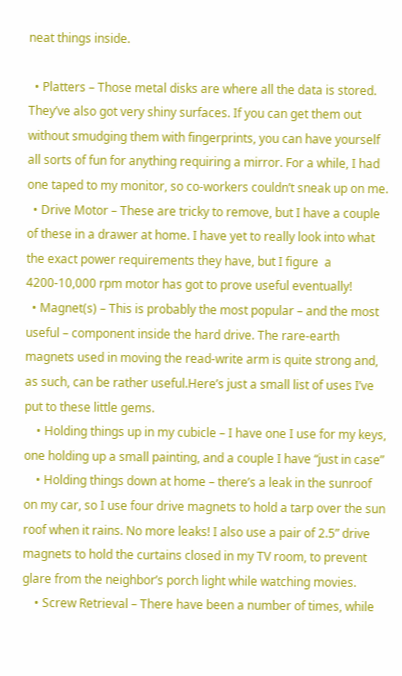neat things inside.

  • Platters – Those metal disks are where all the data is stored. They’ve also got very shiny surfaces. If you can get them out without smudging them with fingerprints, you can have yourself all sorts of fun for anything requiring a mirror. For a while, I had one taped to my monitor, so co-workers couldn’t sneak up on me.
  • Drive Motor – These are tricky to remove, but I have a couple of these in a drawer at home. I have yet to really look into what the exact power requirements they have, but I figure  a 4200-10,000 rpm motor has got to prove useful eventually!
  • Magnet(s) – This is probably the most popular – and the most useful – component inside the hard drive. The rare-earth magnets used in moving the read-write arm is quite strong and, as such, can be rather useful.Here’s just a small list of uses I’ve put to these little gems.
    • Holding things up in my cubicle – I have one I use for my keys, one holding up a small painting, and a couple I have “just in case”
    • Holding things down at home – there’s a leak in the sunroof on my car, so I use four drive magnets to hold a tarp over the sun roof when it rains. No more leaks! I also use a pair of 2.5” drive magnets to hold the curtains closed in my TV room, to prevent glare from the neighbor’s porch light while watching movies.
    • Screw Retrieval – There have been a number of times, while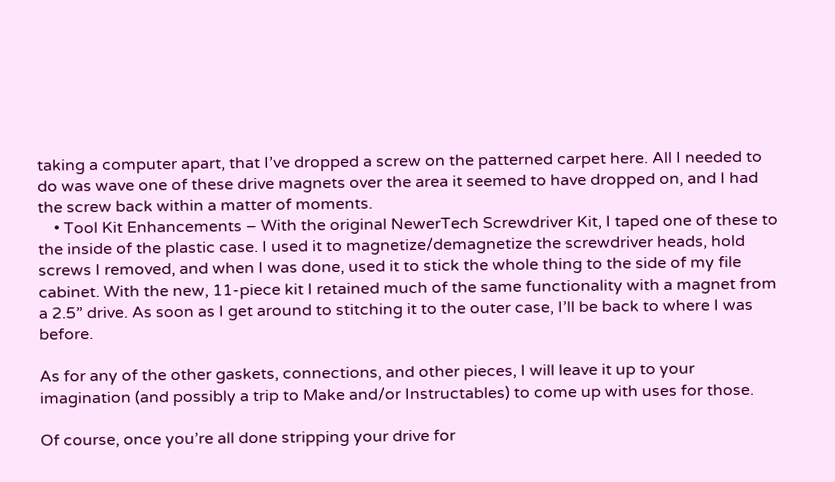taking a computer apart, that I’ve dropped a screw on the patterned carpet here. All I needed to do was wave one of these drive magnets over the area it seemed to have dropped on, and I had the screw back within a matter of moments.
    • Tool Kit Enhancements – With the original NewerTech Screwdriver Kit, I taped one of these to the inside of the plastic case. I used it to magnetize/demagnetize the screwdriver heads, hold screws I removed, and when I was done, used it to stick the whole thing to the side of my file cabinet. With the new, 11-piece kit I retained much of the same functionality with a magnet from a 2.5” drive. As soon as I get around to stitching it to the outer case, I’ll be back to where I was before.

As for any of the other gaskets, connections, and other pieces, I will leave it up to your imagination (and possibly a trip to Make and/or Instructables) to come up with uses for those.

Of course, once you’re all done stripping your drive for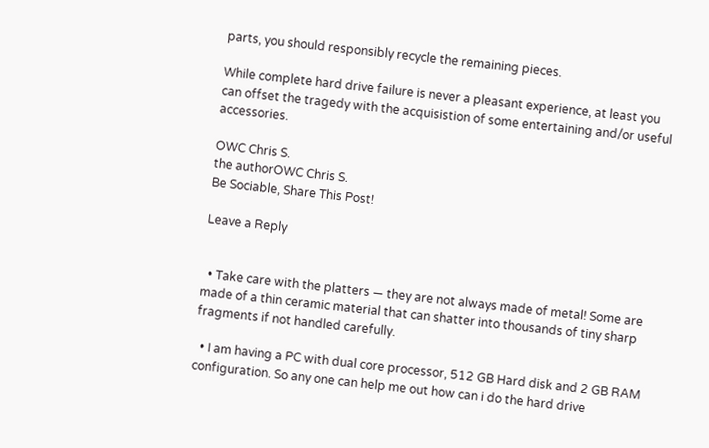parts, you should responsibly recycle the remaining pieces.

While complete hard drive failure is never a pleasant experience, at least you can offset the tragedy with the acquisistion of some entertaining and/or useful accessories.

OWC Chris S.
the authorOWC Chris S.
Be Sociable, Share This Post!

Leave a Reply


  • Take care with the platters — they are not always made of metal! Some are made of a thin ceramic material that can shatter into thousands of tiny sharp fragments if not handled carefully.

  • I am having a PC with dual core processor, 512 GB Hard disk and 2 GB RAM configuration. So any one can help me out how can i do the hard drive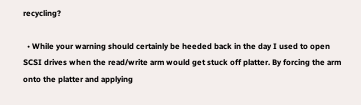recycling?

  • While your warning should certainly be heeded back in the day I used to open SCSI drives when the read/write arm would get stuck off platter. By forcing the arm onto the platter and applying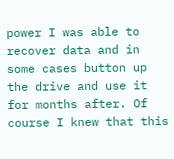power I was able to recover data and in some cases button up the drive and use it for months after. Of course I knew that this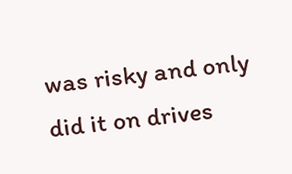was risky and only did it on drives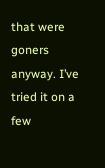that were goners anyway. I’ve tried it on a few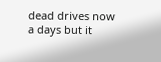dead drives now a days but it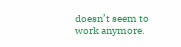doesn’t seem to work anymore.